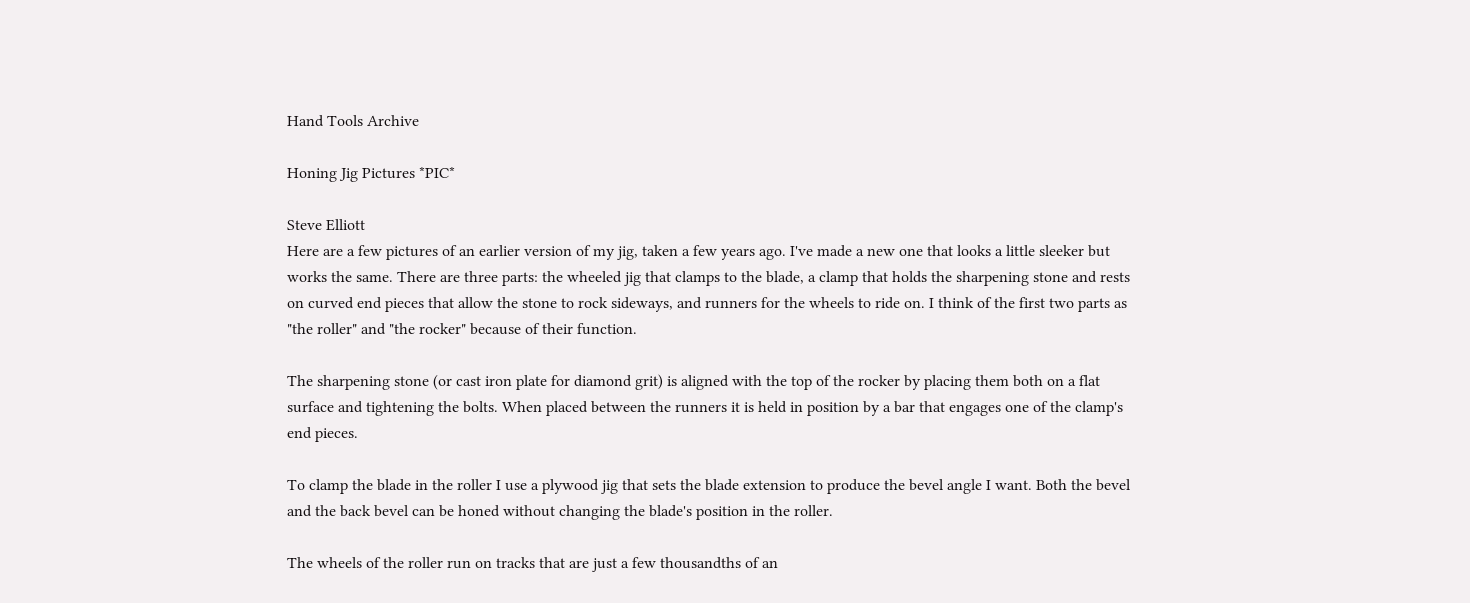Hand Tools Archive

Honing Jig Pictures *PIC*

Steve Elliott
Here are a few pictures of an earlier version of my jig, taken a few years ago. I've made a new one that looks a little sleeker but works the same. There are three parts: the wheeled jig that clamps to the blade, a clamp that holds the sharpening stone and rests on curved end pieces that allow the stone to rock sideways, and runners for the wheels to ride on. I think of the first two parts as "the roller" and "the rocker" because of their function.

The sharpening stone (or cast iron plate for diamond grit) is aligned with the top of the rocker by placing them both on a flat surface and tightening the bolts. When placed between the runners it is held in position by a bar that engages one of the clamp's end pieces.

To clamp the blade in the roller I use a plywood jig that sets the blade extension to produce the bevel angle I want. Both the bevel and the back bevel can be honed without changing the blade's position in the roller.

The wheels of the roller run on tracks that are just a few thousandths of an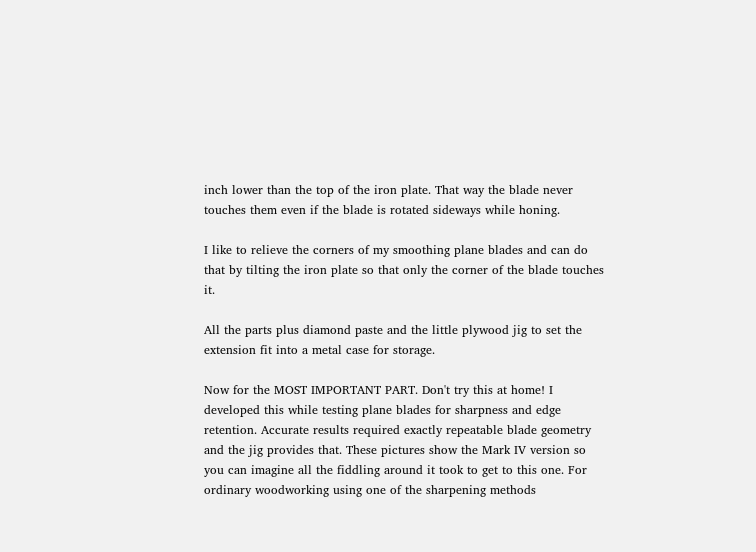inch lower than the top of the iron plate. That way the blade never touches them even if the blade is rotated sideways while honing.

I like to relieve the corners of my smoothing plane blades and can do that by tilting the iron plate so that only the corner of the blade touches it.

All the parts plus diamond paste and the little plywood jig to set the extension fit into a metal case for storage.

Now for the MOST IMPORTANT PART. Don't try this at home! I developed this while testing plane blades for sharpness and edge retention. Accurate results required exactly repeatable blade geometry and the jig provides that. These pictures show the Mark IV version so you can imagine all the fiddling around it took to get to this one. For ordinary woodworking using one of the sharpening methods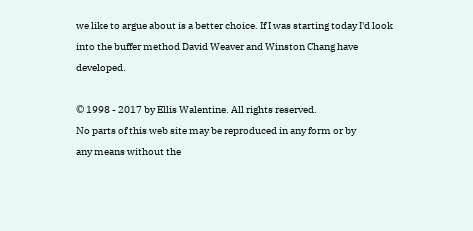we like to argue about is a better choice. If I was starting today I'd look into the buffer method David Weaver and Winston Chang have developed.

© 1998 - 2017 by Ellis Walentine. All rights reserved.
No parts of this web site may be reproduced in any form or by
any means without the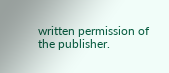written permission of the publisher.